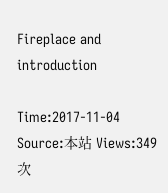Fireplace and introduction

Time:2017-11-04 Source:本站 Views:349 次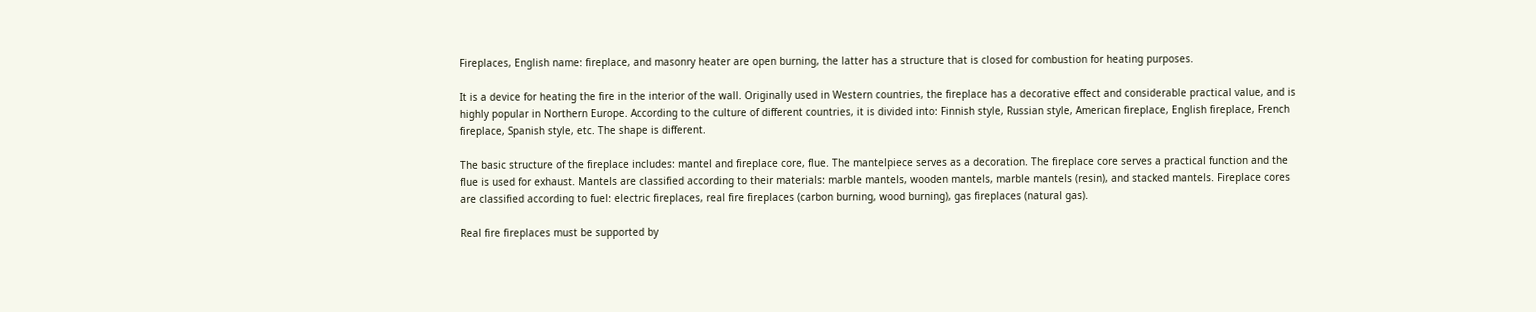Fireplaces, English name: fireplace, and masonry heater are open burning, the latter has a structure that is closed for combustion for heating purposes.

It is a device for heating the fire in the interior of the wall. Originally used in Western countries, the fireplace has a decorative effect and considerable practical value, and is highly popular in Northern Europe. According to the culture of different countries, it is divided into: Finnish style, Russian style, American fireplace, English fireplace, French fireplace, Spanish style, etc. The shape is different.

The basic structure of the fireplace includes: mantel and fireplace core, flue. The mantelpiece serves as a decoration. The fireplace core serves a practical function and the flue is used for exhaust. Mantels are classified according to their materials: marble mantels, wooden mantels, marble mantels (resin), and stacked mantels. Fireplace cores are classified according to fuel: electric fireplaces, real fire fireplaces (carbon burning, wood burning), gas fireplaces (natural gas).

Real fire fireplaces must be supported by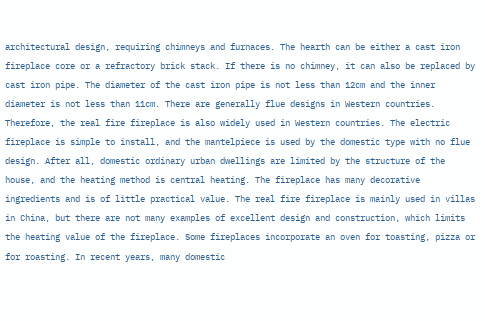architectural design, requiring chimneys and furnaces. The hearth can be either a cast iron fireplace core or a refractory brick stack. If there is no chimney, it can also be replaced by cast iron pipe. The diameter of the cast iron pipe is not less than 12cm and the inner diameter is not less than 11cm. There are generally flue designs in Western countries. Therefore, the real fire fireplace is also widely used in Western countries. The electric fireplace is simple to install, and the mantelpiece is used by the domestic type with no flue design. After all, domestic ordinary urban dwellings are limited by the structure of the house, and the heating method is central heating. The fireplace has many decorative ingredients and is of little practical value. The real fire fireplace is mainly used in villas in China, but there are not many examples of excellent design and construction, which limits the heating value of the fireplace. Some fireplaces incorporate an oven for toasting, pizza or for roasting. In recent years, many domestic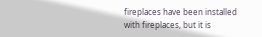fireplaces have been installed with fireplaces, but it is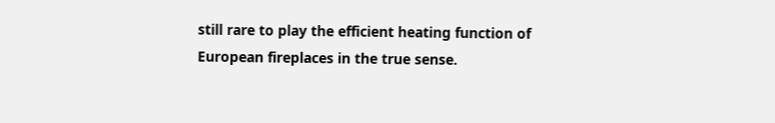still rare to play the efficient heating function of European fireplaces in the true sense.